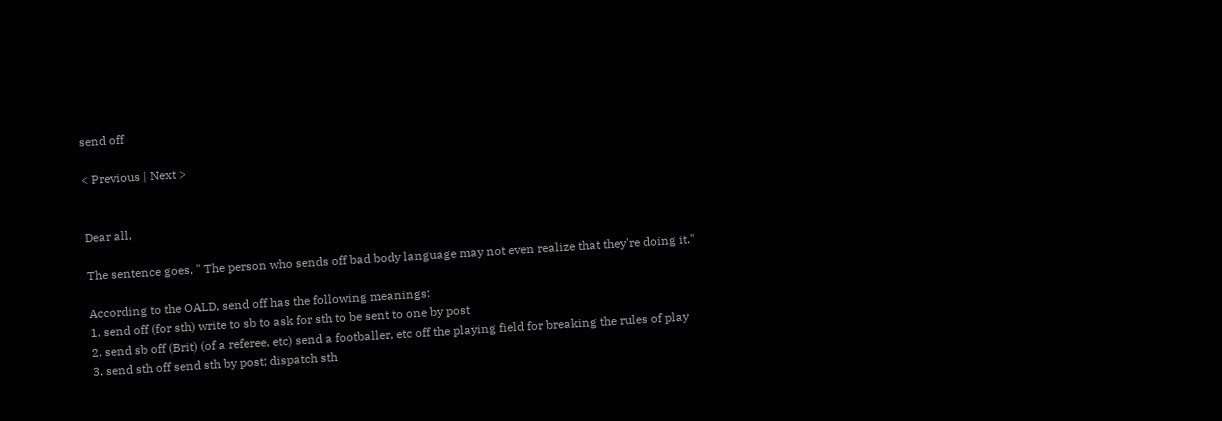send off

< Previous | Next >


Dear all,

The sentence goes, " The person who sends off bad body language may not even realize that they're doing it."

According to the OALD, send off has the following meanings:
1. send off (for sth) write to sb to ask for sth to be sent to one by post
2. send sb off (Brit) (of a referee, etc) send a footballer, etc off the playing field for breaking the rules of play
3. send sth off send sth by post; dispatch sth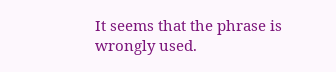It seems that the phrase is wrongly used.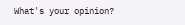What's your opinion?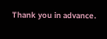Thank you in advance.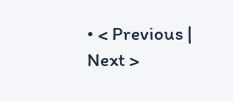• < Previous | Next >